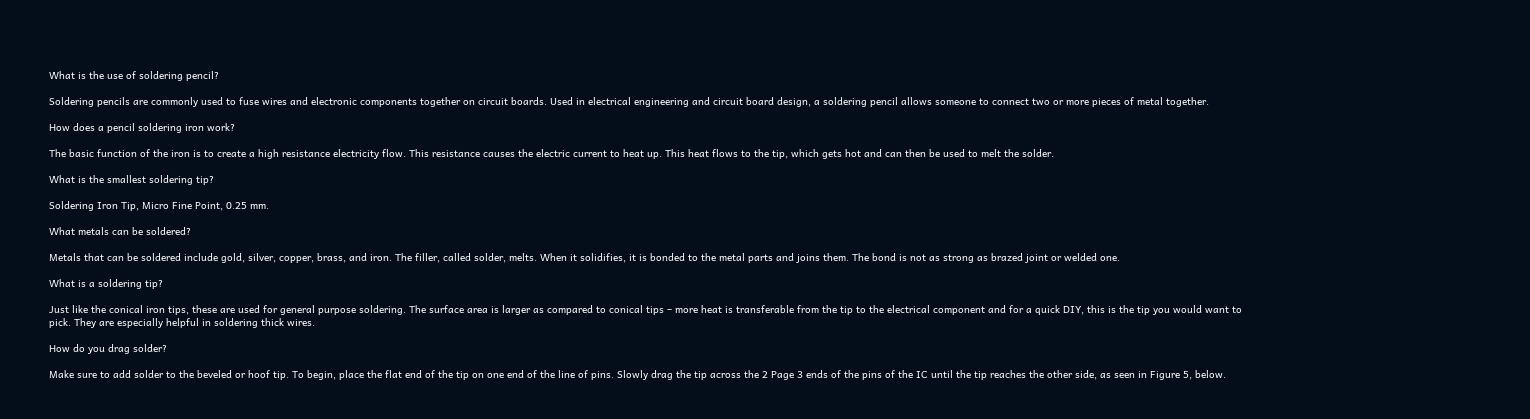What is the use of soldering pencil?

Soldering pencils are commonly used to fuse wires and electronic components together on circuit boards. Used in electrical engineering and circuit board design, a soldering pencil allows someone to connect two or more pieces of metal together.

How does a pencil soldering iron work?

The basic function of the iron is to create a high resistance electricity flow. This resistance causes the electric current to heat up. This heat flows to the tip, which gets hot and can then be used to melt the solder.

What is the smallest soldering tip?

Soldering Iron Tip, Micro Fine Point, 0.25 mm.

What metals can be soldered?

Metals that can be soldered include gold, silver, copper, brass, and iron. The filler, called solder, melts. When it solidifies, it is bonded to the metal parts and joins them. The bond is not as strong as brazed joint or welded one.

What is a soldering tip?

Just like the conical iron tips, these are used for general purpose soldering. The surface area is larger as compared to conical tips – more heat is transferable from the tip to the electrical component and for a quick DIY, this is the tip you would want to pick. They are especially helpful in soldering thick wires.

How do you drag solder?

Make sure to add solder to the beveled or hoof tip. To begin, place the flat end of the tip on one end of the line of pins. Slowly drag the tip across the 2 Page 3 ends of the pins of the IC until the tip reaches the other side, as seen in Figure 5, below.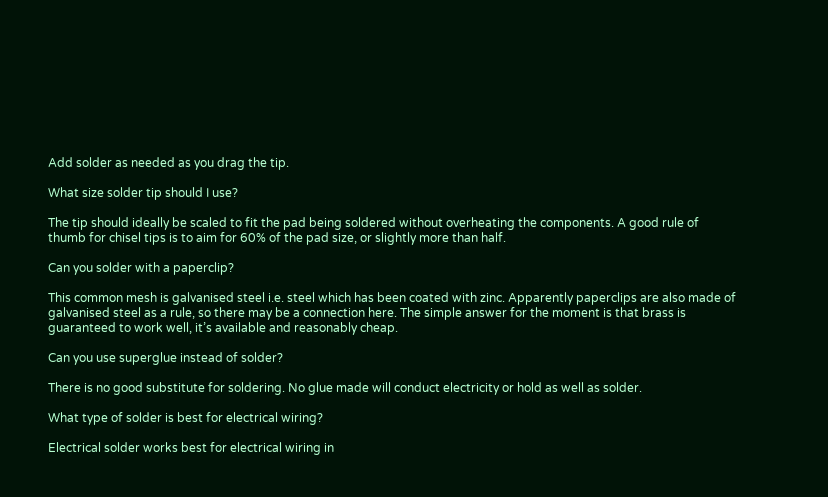Add solder as needed as you drag the tip.

What size solder tip should I use?

The tip should ideally be scaled to fit the pad being soldered without overheating the components. A good rule of thumb for chisel tips is to aim for 60% of the pad size, or slightly more than half.

Can you solder with a paperclip?

This common mesh is galvanised steel i.e. steel which has been coated with zinc. Apparently paperclips are also made of galvanised steel as a rule, so there may be a connection here. The simple answer for the moment is that brass is guaranteed to work well, it’s available and reasonably cheap.

Can you use superglue instead of solder?

There is no good substitute for soldering. No glue made will conduct electricity or hold as well as solder.

What type of solder is best for electrical wiring?

Electrical solder works best for electrical wiring in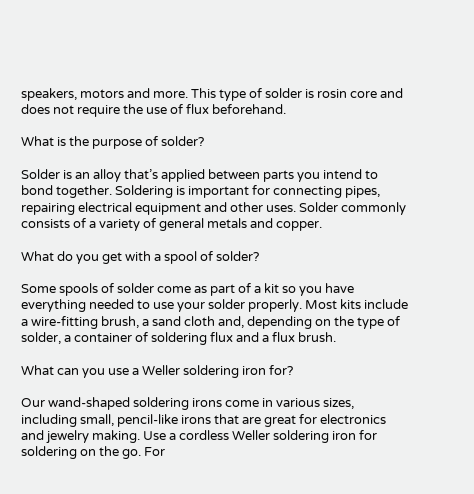speakers, motors and more. This type of solder is rosin core and does not require the use of flux beforehand.

What is the purpose of solder?

Solder is an alloy that’s applied between parts you intend to bond together. Soldering is important for connecting pipes, repairing electrical equipment and other uses. Solder commonly consists of a variety of general metals and copper.

What do you get with a spool of solder?

Some spools of solder come as part of a kit so you have everything needed to use your solder properly. Most kits include a wire-fitting brush, a sand cloth and, depending on the type of solder, a container of soldering flux and a flux brush.

What can you use a Weller soldering iron for?

Our wand-shaped soldering irons come in various sizes, including small, pencil-like irons that are great for electronics and jewelry making. Use a cordless Weller soldering iron for soldering on the go. For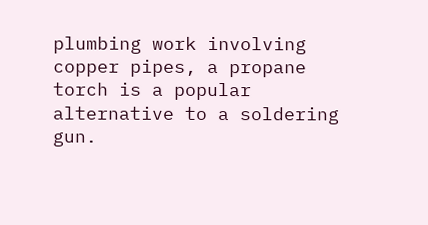plumbing work involving copper pipes, a propane torch is a popular alternative to a soldering gun.